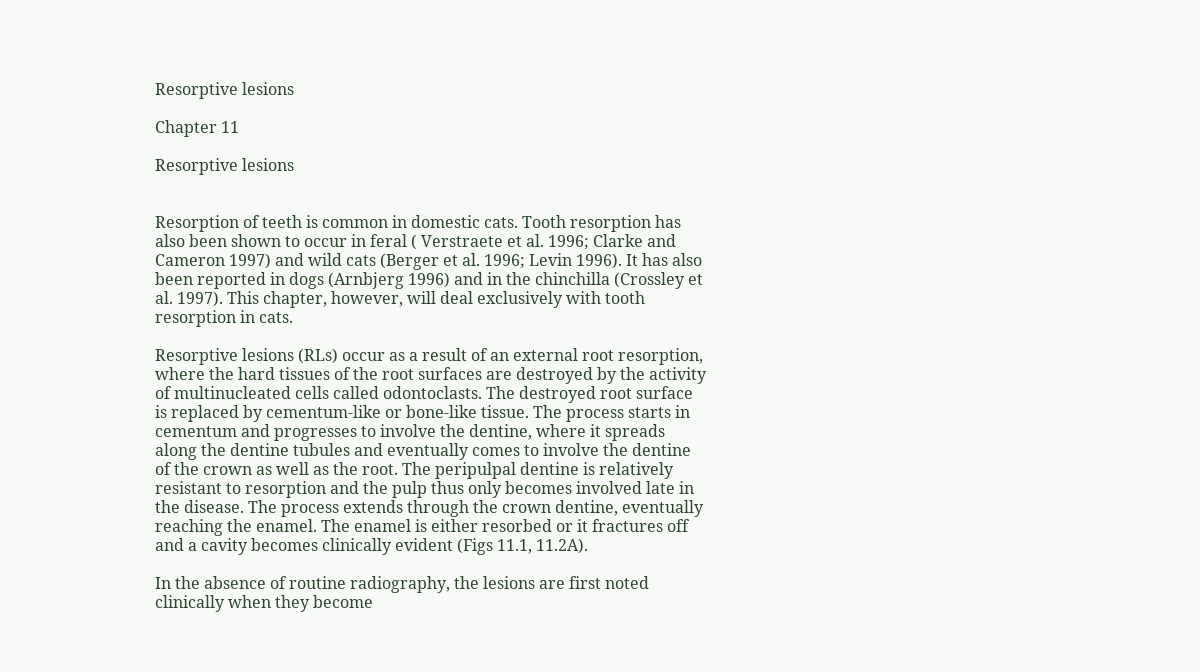Resorptive lesions

Chapter 11

Resorptive lesions


Resorption of teeth is common in domestic cats. Tooth resorption has also been shown to occur in feral ( Verstraete et al. 1996; Clarke and Cameron 1997) and wild cats (Berger et al. 1996; Levin 1996). It has also been reported in dogs (Arnbjerg 1996) and in the chinchilla (Crossley et al. 1997). This chapter, however, will deal exclusively with tooth resorption in cats.

Resorptive lesions (RLs) occur as a result of an external root resorption, where the hard tissues of the root surfaces are destroyed by the activity of multinucleated cells called odontoclasts. The destroyed root surface is replaced by cementum-like or bone-like tissue. The process starts in cementum and progresses to involve the dentine, where it spreads along the dentine tubules and eventually comes to involve the dentine of the crown as well as the root. The peripulpal dentine is relatively resistant to resorption and the pulp thus only becomes involved late in the disease. The process extends through the crown dentine, eventually reaching the enamel. The enamel is either resorbed or it fractures off and a cavity becomes clinically evident (Figs 11.1, 11.2A).

In the absence of routine radiography, the lesions are first noted clinically when they become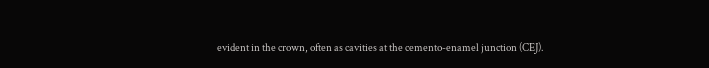evident in the crown, often as cavities at the cemento-enamel junction (CEJ).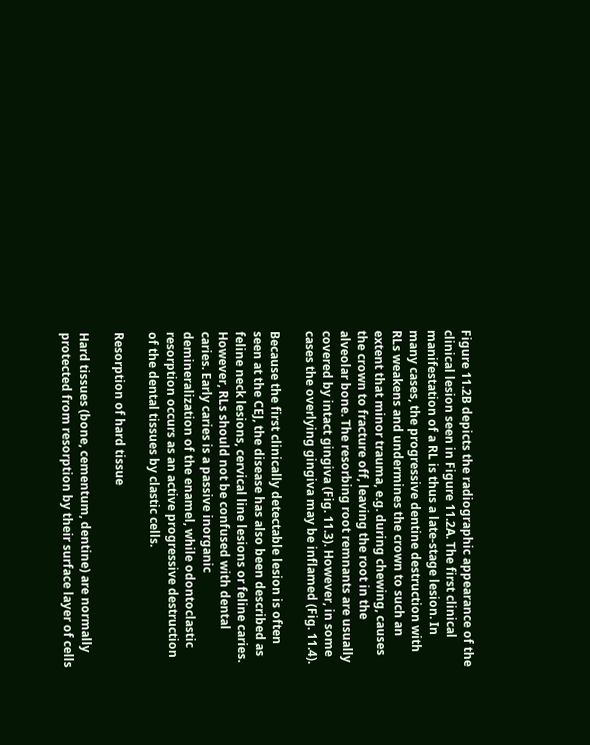Figure 11.2B depicts the radiographic appearance of the clinical lesion seen in Figure 11.2A. The first clinical manifestation of a RL is thus a late-stage lesion. In many cases, the progressive dentine destruction with RLs weakens and undermines the crown to such an extent that minor trauma, e.g. during chewing, causes the crown to fracture off, leaving the root in the alveolar bone. The resorbing root remnants are usually covered by intact gingiva (Fig. 11.3). However, in some cases the overlying gingiva may be inflamed (Fig. 11.4).

Because the first clinically detectable lesion is often seen at the CEJ, the disease has also been described as feline neck lesions, cervical line lesions or feline caries. However, RLs should not be confused with dental caries. Early caries is a passive inorganic demineralization of the enamel, while odontoclastic resorption occurs as an active progressive destruction of the dental tissues by clastic cells.

Resorption of hard tissue

Hard tissues (bone, cementum, dentine) are normally protected from resorption by their surface layer of cells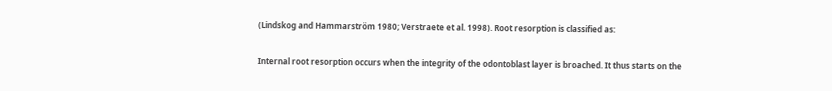(Lindskog and Hammarström 1980; Verstraete et al. 1998). Root resorption is classified as:

Internal root resorption occurs when the integrity of the odontoblast layer is broached. It thus starts on the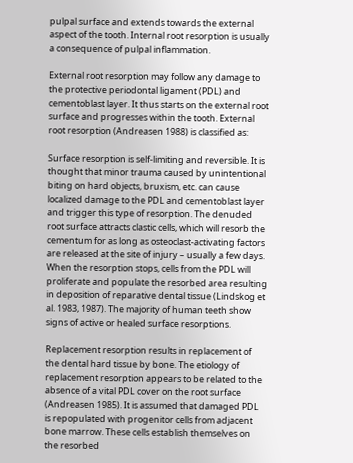pulpal surface and extends towards the external aspect of the tooth. Internal root resorption is usually a consequence of pulpal inflammation.

External root resorption may follow any damage to the protective periodontal ligament (PDL) and cementoblast layer. It thus starts on the external root surface and progresses within the tooth. External root resorption (Andreasen 1988) is classified as:

Surface resorption is self-limiting and reversible. It is thought that minor trauma caused by unintentional biting on hard objects, bruxism, etc. can cause localized damage to the PDL and cementoblast layer and trigger this type of resorption. The denuded root surface attracts clastic cells, which will resorb the cementum for as long as osteoclast-activating factors are released at the site of injury – usually a few days. When the resorption stops, cells from the PDL will proliferate and populate the resorbed area resulting in deposition of reparative dental tissue (Lindskog et al. 1983, 1987). The majority of human teeth show signs of active or healed surface resorptions.

Replacement resorption results in replacement of the dental hard tissue by bone. The etiology of replacement resorption appears to be related to the absence of a vital PDL cover on the root surface (Andreasen 1985). It is assumed that damaged PDL is repopulated with progenitor cells from adjacent bone marrow. These cells establish themselves on the resorbed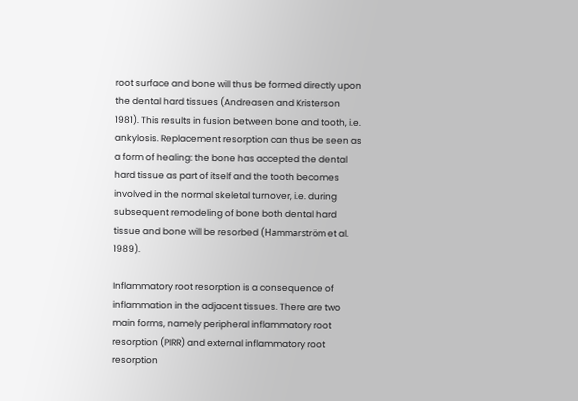root surface and bone will thus be formed directly upon the dental hard tissues (Andreasen and Kristerson 1981). This results in fusion between bone and tooth, i.e. ankylosis. Replacement resorption can thus be seen as a form of healing: the bone has accepted the dental hard tissue as part of itself and the tooth becomes involved in the normal skeletal turnover, i.e. during subsequent remodeling of bone both dental hard tissue and bone will be resorbed (Hammarström et al. 1989).

Inflammatory root resorption is a consequence of inflammation in the adjacent tissues. There are two main forms, namely peripheral inflammatory root resorption (PIRR) and external inflammatory root resorption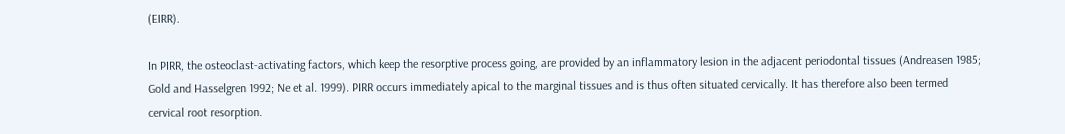(EIRR).

In PIRR, the osteoclast-activating factors, which keep the resorptive process going, are provided by an inflammatory lesion in the adjacent periodontal tissues (Andreasen 1985; Gold and Hasselgren 1992; Ne et al. 1999). PIRR occurs immediately apical to the marginal tissues and is thus often situated cervically. It has therefore also been termed cervical root resorption.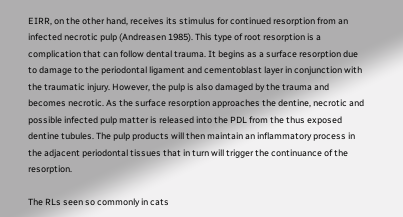EIRR, on the other hand, receives its stimulus for continued resorption from an infected necrotic pulp (Andreasen 1985). This type of root resorption is a complication that can follow dental trauma. It begins as a surface resorption due to damage to the periodontal ligament and cementoblast layer in conjunction with the traumatic injury. However, the pulp is also damaged by the trauma and becomes necrotic. As the surface resorption approaches the dentine, necrotic and possible infected pulp matter is released into the PDL from the thus exposed dentine tubules. The pulp products will then maintain an inflammatory process in the adjacent periodontal tissues that in turn will trigger the continuance of the resorption.

The RLs seen so commonly in cats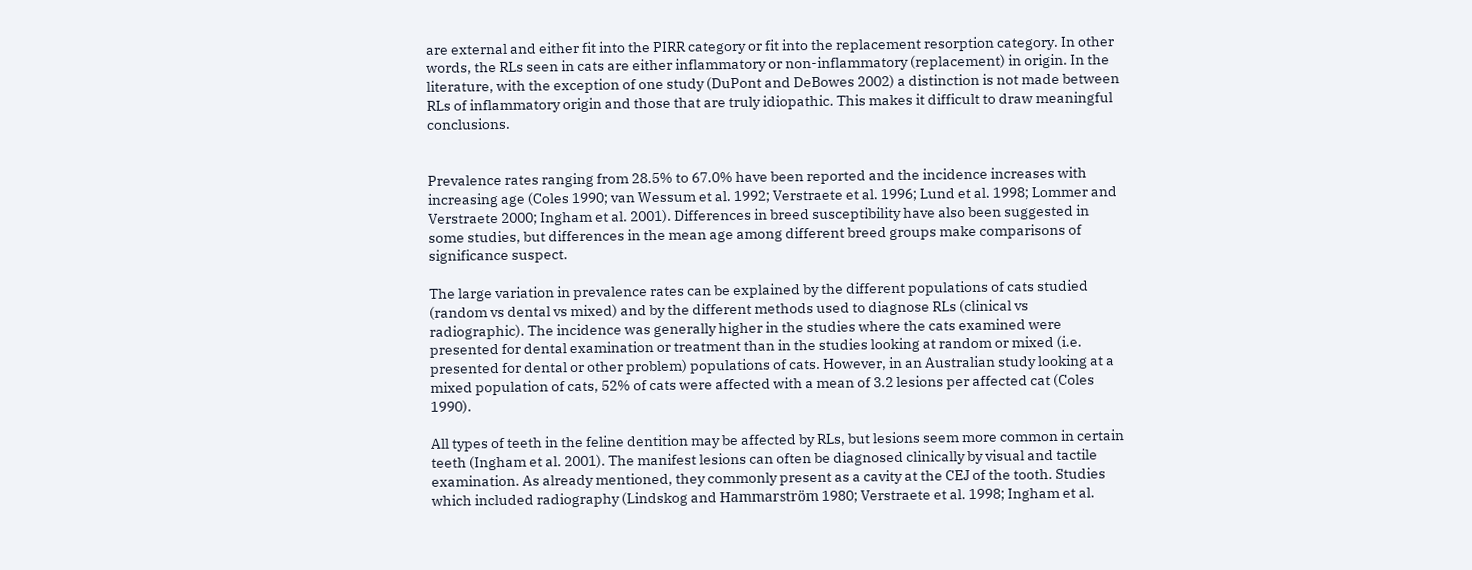are external and either fit into the PIRR category or fit into the replacement resorption category. In other words, the RLs seen in cats are either inflammatory or non-inflammatory (replacement) in origin. In the literature, with the exception of one study (DuPont and DeBowes 2002) a distinction is not made between RLs of inflammatory origin and those that are truly idiopathic. This makes it difficult to draw meaningful conclusions.


Prevalence rates ranging from 28.5% to 67.0% have been reported and the incidence increases with increasing age (Coles 1990; van Wessum et al. 1992; Verstraete et al. 1996; Lund et al. 1998; Lommer and Verstraete 2000; Ingham et al. 2001). Differences in breed susceptibility have also been suggested in some studies, but differences in the mean age among different breed groups make comparisons of significance suspect.

The large variation in prevalence rates can be explained by the different populations of cats studied (random vs dental vs mixed) and by the different methods used to diagnose RLs (clinical vs radiographic). The incidence was generally higher in the studies where the cats examined were presented for dental examination or treatment than in the studies looking at random or mixed (i.e. presented for dental or other problem) populations of cats. However, in an Australian study looking at a mixed population of cats, 52% of cats were affected with a mean of 3.2 lesions per affected cat (Coles 1990).

All types of teeth in the feline dentition may be affected by RLs, but lesions seem more common in certain teeth (Ingham et al. 2001). The manifest lesions can often be diagnosed clinically by visual and tactile examination. As already mentioned, they commonly present as a cavity at the CEJ of the tooth. Studies which included radiography (Lindskog and Hammarström 1980; Verstraete et al. 1998; Ingham et al.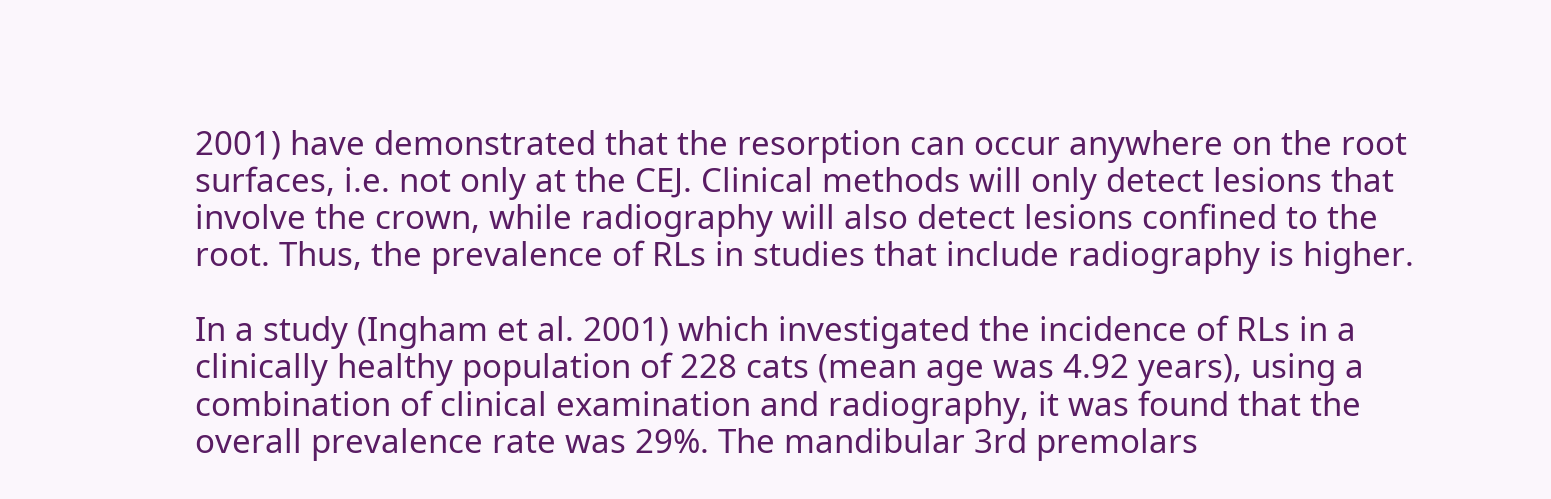2001) have demonstrated that the resorption can occur anywhere on the root surfaces, i.e. not only at the CEJ. Clinical methods will only detect lesions that involve the crown, while radiography will also detect lesions confined to the root. Thus, the prevalence of RLs in studies that include radiography is higher.

In a study (Ingham et al. 2001) which investigated the incidence of RLs in a clinically healthy population of 228 cats (mean age was 4.92 years), using a combination of clinical examination and radiography, it was found that the overall prevalence rate was 29%. The mandibular 3rd premolars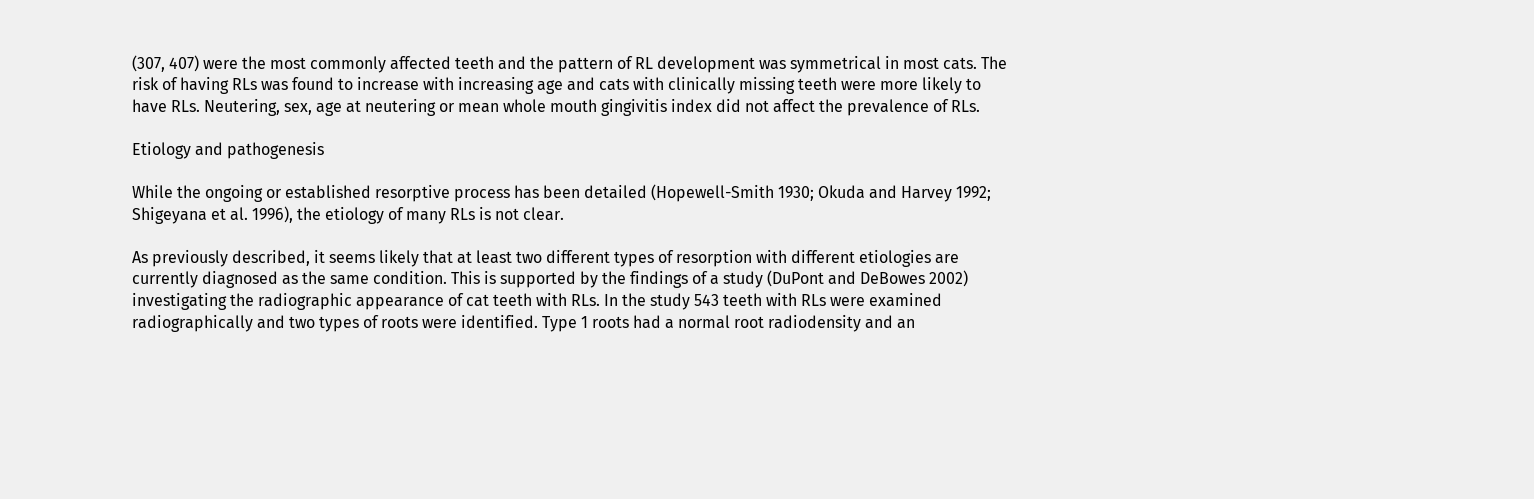(307, 407) were the most commonly affected teeth and the pattern of RL development was symmetrical in most cats. The risk of having RLs was found to increase with increasing age and cats with clinically missing teeth were more likely to have RLs. Neutering, sex, age at neutering or mean whole mouth gingivitis index did not affect the prevalence of RLs.

Etiology and pathogenesis

While the ongoing or established resorptive process has been detailed (Hopewell-Smith 1930; Okuda and Harvey 1992; Shigeyana et al. 1996), the etiology of many RLs is not clear.

As previously described, it seems likely that at least two different types of resorption with different etiologies are currently diagnosed as the same condition. This is supported by the findings of a study (DuPont and DeBowes 2002) investigating the radiographic appearance of cat teeth with RLs. In the study 543 teeth with RLs were examined radiographically and two types of roots were identified. Type 1 roots had a normal root radiodensity and an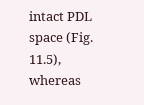intact PDL space (Fig. 11.5), whereas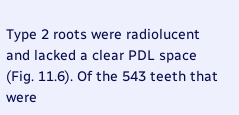Type 2 roots were radiolucent and lacked a clear PDL space (Fig. 11.6). Of the 543 teeth that were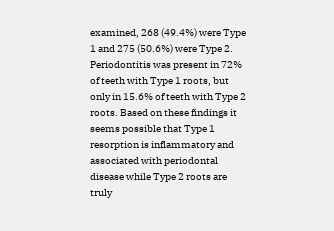examined, 268 (49.4%) were Type 1 and 275 (50.6%) were Type 2. Periodontitis was present in 72% of teeth with Type 1 roots, but only in 15.6% of teeth with Type 2 roots. Based on these findings it seems possible that Type 1 resorption is inflammatory and associated with periodontal disease while Type 2 roots are truly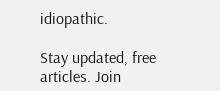idiopathic.

Stay updated, free articles. Join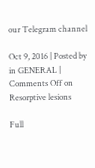our Telegram channel

Oct 9, 2016 | Posted by in GENERAL | Comments Off on Resorptive lesions

Full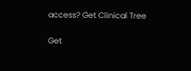access? Get Clinical Tree

Get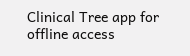Clinical Tree app for offline access